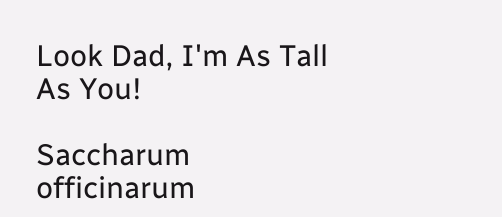Look Dad, I'm As Tall As You!

Saccharum officinarum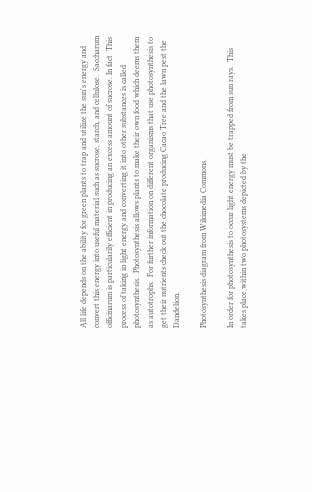All life depends on the ability for green plants to trap and utilize the sun's energy and convert this energy into useful material such as sucrose, starch, and cellulose.  Saccharum officinarum is particularily efficient in producing an excess amount of sucrose. In fact  This process of taking in light energy and converting it into other substances is called photosynthesis.  Photosynthesis allows plants to make their own food which deems them as autotrophs.  For further information on different organisms that use photosynthesis to get their nutrients check out the chocolate producing Cacao Tree and the lawn pest the Dandelion.

Photosynthesis diagram from Wikimedia Commons.

In order for photosynthesis to occur light energy must be trapped from sun rays.  This takes place within two photosystems depicted by the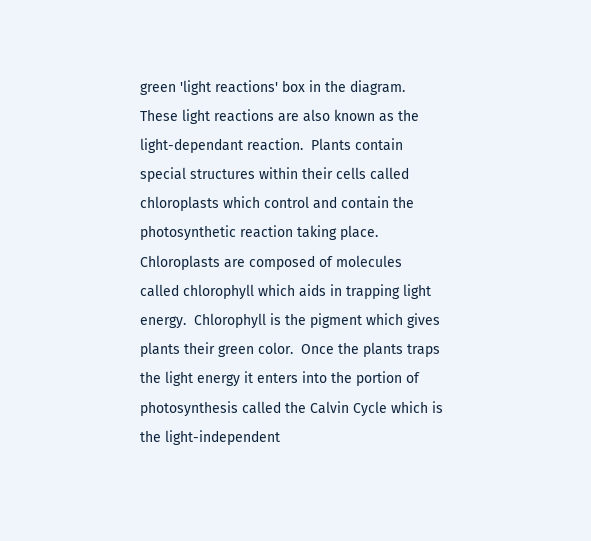green 'light reactions' box in the diagram.  These light reactions are also known as the light-dependant reaction.  Plants contain special structures within their cells called chloroplasts which control and contain the photosynthetic reaction taking place.  Chloroplasts are composed of molecules called chlorophyll which aids in trapping light energy.  Chlorophyll is the pigment which gives plants their green color.  Once the plants traps the light energy it enters into the portion of photosynthesis called the Calvin Cycle which is the light-independent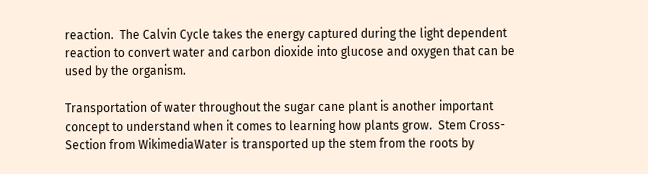reaction.  The Calvin Cycle takes the energy captured during the light dependent reaction to convert water and carbon dioxide into glucose and oxygen that can be used by the organism.

Transportation of water throughout the sugar cane plant is another important concept to understand when it comes to learning how plants grow.  Stem Cross-Section from WikimediaWater is transported up the stem from the roots by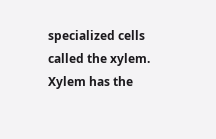specialized cells called the xylem.  Xylem has the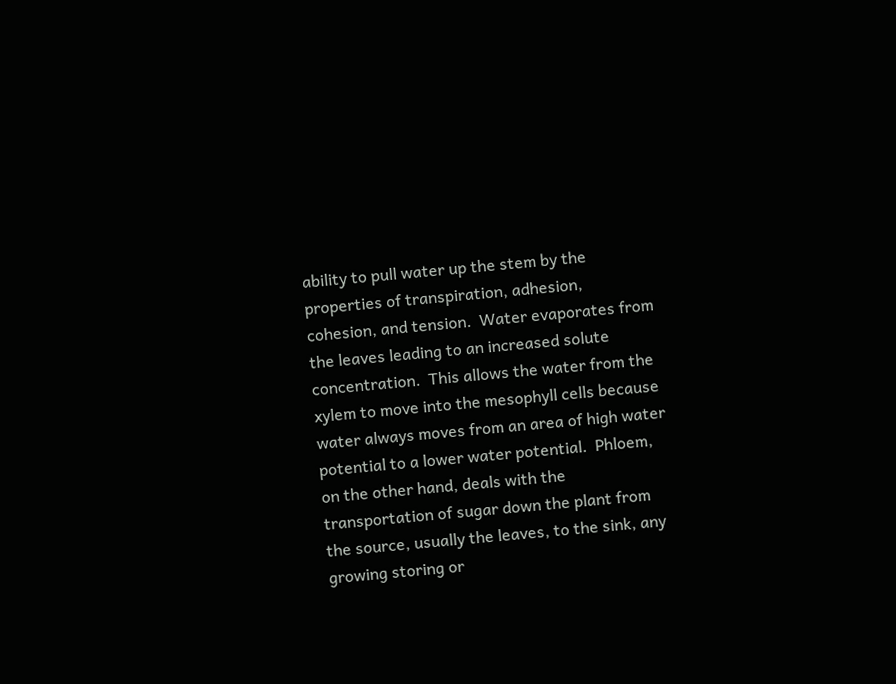ability to pull water up the stem by the properties of transpiration, adhesion, cohesion, and tension.  Water evaporates from the leaves leading to an increased solute concentration.  This allows the water from the xylem to move into the mesophyll cells because water always moves from an area of high water potential to a lower water potential.  Phloem, on the other hand, deals with the transportation of sugar down the plant from the source, usually the leaves, to the sink, any growing storing or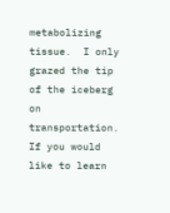metabolizing tissue.  I only grazed the tip of the iceberg on transportation.  If you would like to learn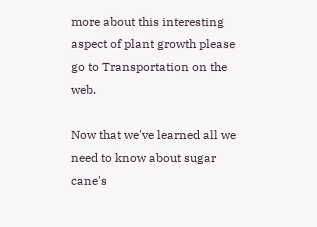more about this interesting aspect of plant growth please go to Transportation on the web.

Now that we've learned all we need to know about sugar cane's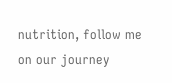nutrition, follow me on our journey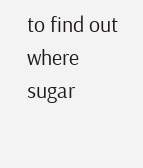to find out where sugar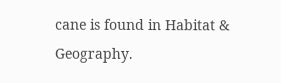cane is found in Habitat & Geography.